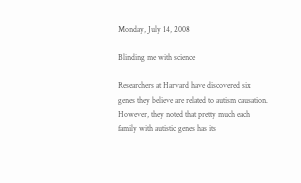Monday, July 14, 2008

Blinding me with science

Researchers at Harvard have discovered six genes they believe are related to autism causation. However, they noted that pretty much each family with autistic genes has its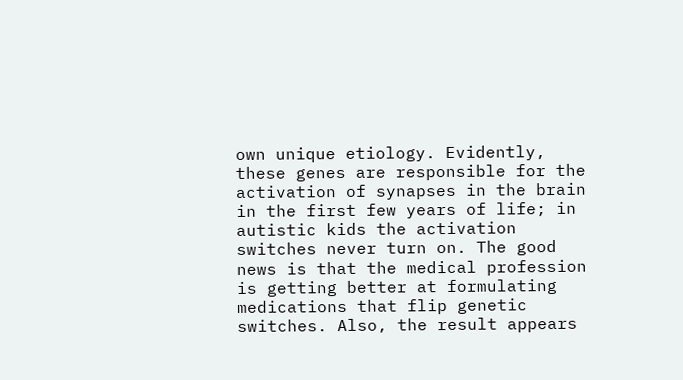own unique etiology. Evidently, these genes are responsible for the activation of synapses in the brain in the first few years of life; in autistic kids the activation switches never turn on. The good news is that the medical profession is getting better at formulating medications that flip genetic switches. Also, the result appears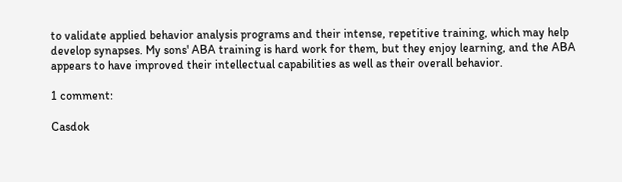to validate applied behavior analysis programs and their intense, repetitive training, which may help develop synapses. My sons' ABA training is hard work for them, but they enjoy learning, and the ABA appears to have improved their intellectual capabilities as well as their overall behavior.

1 comment:

Casdok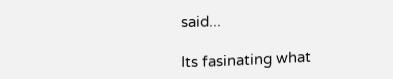said...

Its fasinating what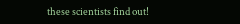these scientists find out!